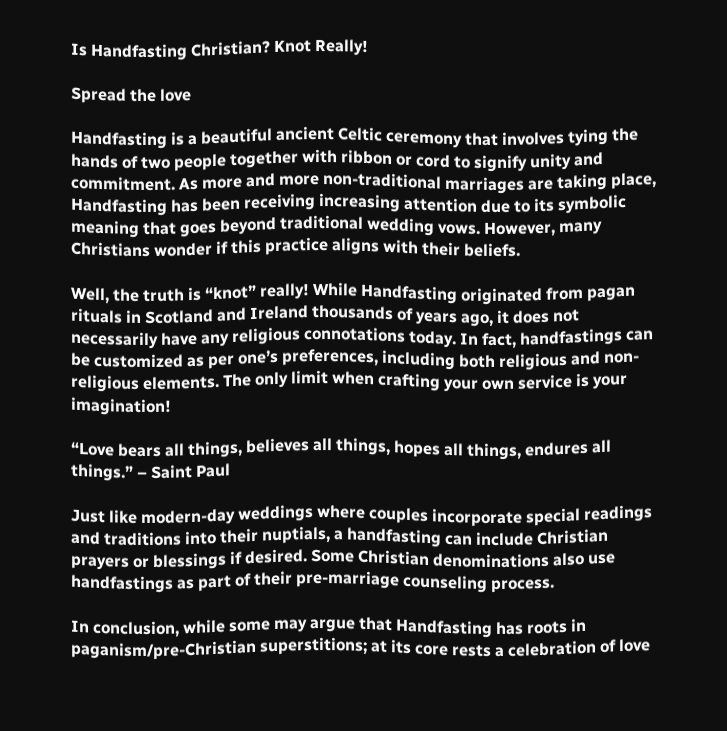Is Handfasting Christian? Knot Really!

Spread the love

Handfasting is a beautiful ancient Celtic ceremony that involves tying the hands of two people together with ribbon or cord to signify unity and commitment. As more and more non-traditional marriages are taking place, Handfasting has been receiving increasing attention due to its symbolic meaning that goes beyond traditional wedding vows. However, many Christians wonder if this practice aligns with their beliefs.

Well, the truth is “knot” really! While Handfasting originated from pagan rituals in Scotland and Ireland thousands of years ago, it does not necessarily have any religious connotations today. In fact, handfastings can be customized as per one’s preferences, including both religious and non-religious elements. The only limit when crafting your own service is your imagination!

“Love bears all things, believes all things, hopes all things, endures all things.” – Saint Paul

Just like modern-day weddings where couples incorporate special readings and traditions into their nuptials, a handfasting can include Christian prayers or blessings if desired. Some Christian denominations also use handfastings as part of their pre-marriage counseling process.

In conclusion, while some may argue that Handfasting has roots in paganism/pre-Christian superstitions; at its core rests a celebration of love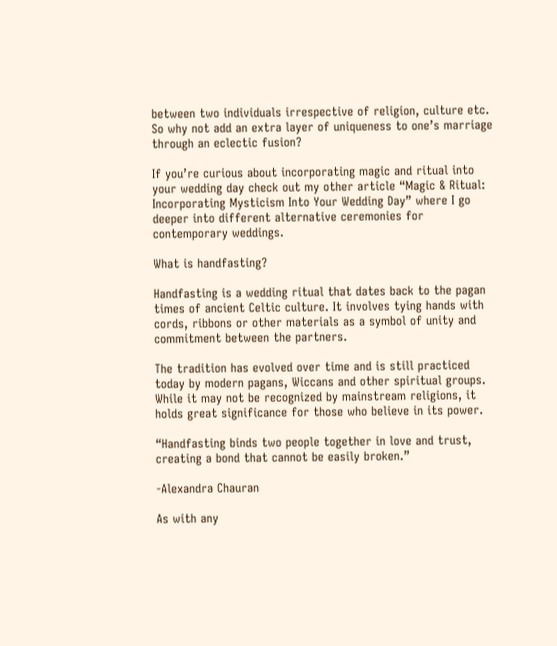between two individuals irrespective of religion, culture etc. So why not add an extra layer of uniqueness to one’s marriage through an eclectic fusion?

If you’re curious about incorporating magic and ritual into your wedding day check out my other article “Magic & Ritual: Incorporating Mysticism Into Your Wedding Day” where I go deeper into different alternative ceremonies for contemporary weddings.

What is handfasting?

Handfasting is a wedding ritual that dates back to the pagan times of ancient Celtic culture. It involves tying hands with cords, ribbons or other materials as a symbol of unity and commitment between the partners.

The tradition has evolved over time and is still practiced today by modern pagans, Wiccans and other spiritual groups. While it may not be recognized by mainstream religions, it holds great significance for those who believe in its power.

“Handfasting binds two people together in love and trust, creating a bond that cannot be easily broken.”

-Alexandra Chauran

As with any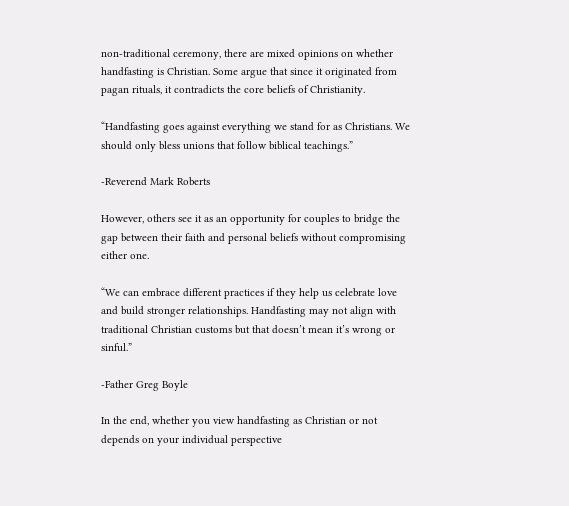non-traditional ceremony, there are mixed opinions on whether handfasting is Christian. Some argue that since it originated from pagan rituals, it contradicts the core beliefs of Christianity.

“Handfasting goes against everything we stand for as Christians. We should only bless unions that follow biblical teachings.”

-Reverend Mark Roberts

However, others see it as an opportunity for couples to bridge the gap between their faith and personal beliefs without compromising either one.

“We can embrace different practices if they help us celebrate love and build stronger relationships. Handfasting may not align with traditional Christian customs but that doesn’t mean it’s wrong or sinful.”

-Father Greg Boyle

In the end, whether you view handfasting as Christian or not depends on your individual perspective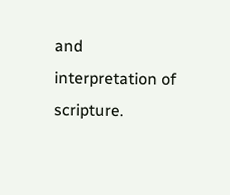and interpretation of scripture.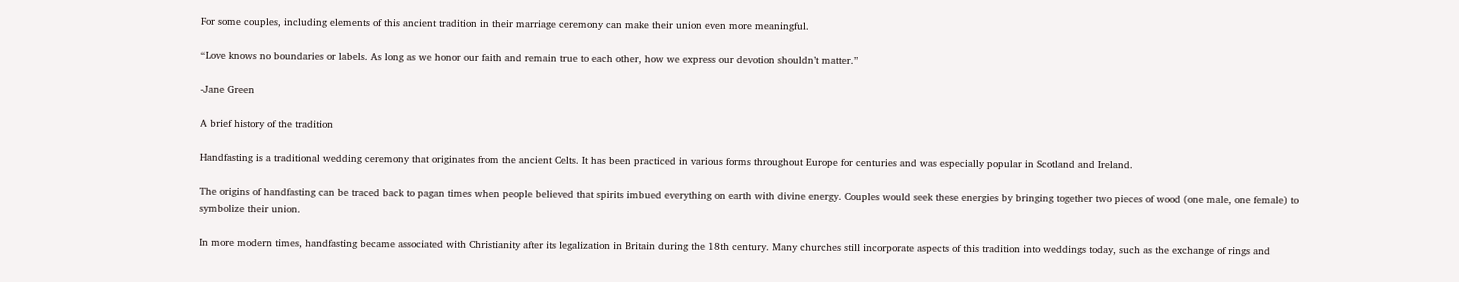For some couples, including elements of this ancient tradition in their marriage ceremony can make their union even more meaningful.

“Love knows no boundaries or labels. As long as we honor our faith and remain true to each other, how we express our devotion shouldn’t matter.”

-Jane Green

A brief history of the tradition

Handfasting is a traditional wedding ceremony that originates from the ancient Celts. It has been practiced in various forms throughout Europe for centuries and was especially popular in Scotland and Ireland.

The origins of handfasting can be traced back to pagan times when people believed that spirits imbued everything on earth with divine energy. Couples would seek these energies by bringing together two pieces of wood (one male, one female) to symbolize their union.

In more modern times, handfasting became associated with Christianity after its legalization in Britain during the 18th century. Many churches still incorporate aspects of this tradition into weddings today, such as the exchange of rings and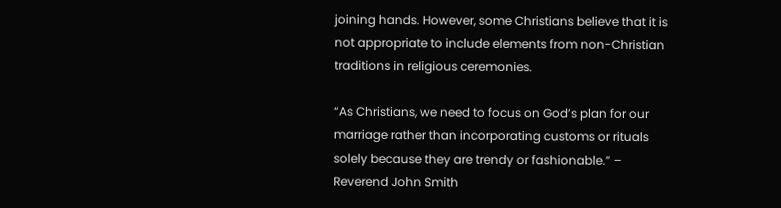joining hands. However, some Christians believe that it is not appropriate to include elements from non-Christian traditions in religious ceremonies.

“As Christians, we need to focus on God’s plan for our marriage rather than incorporating customs or rituals solely because they are trendy or fashionable.” – Reverend John Smith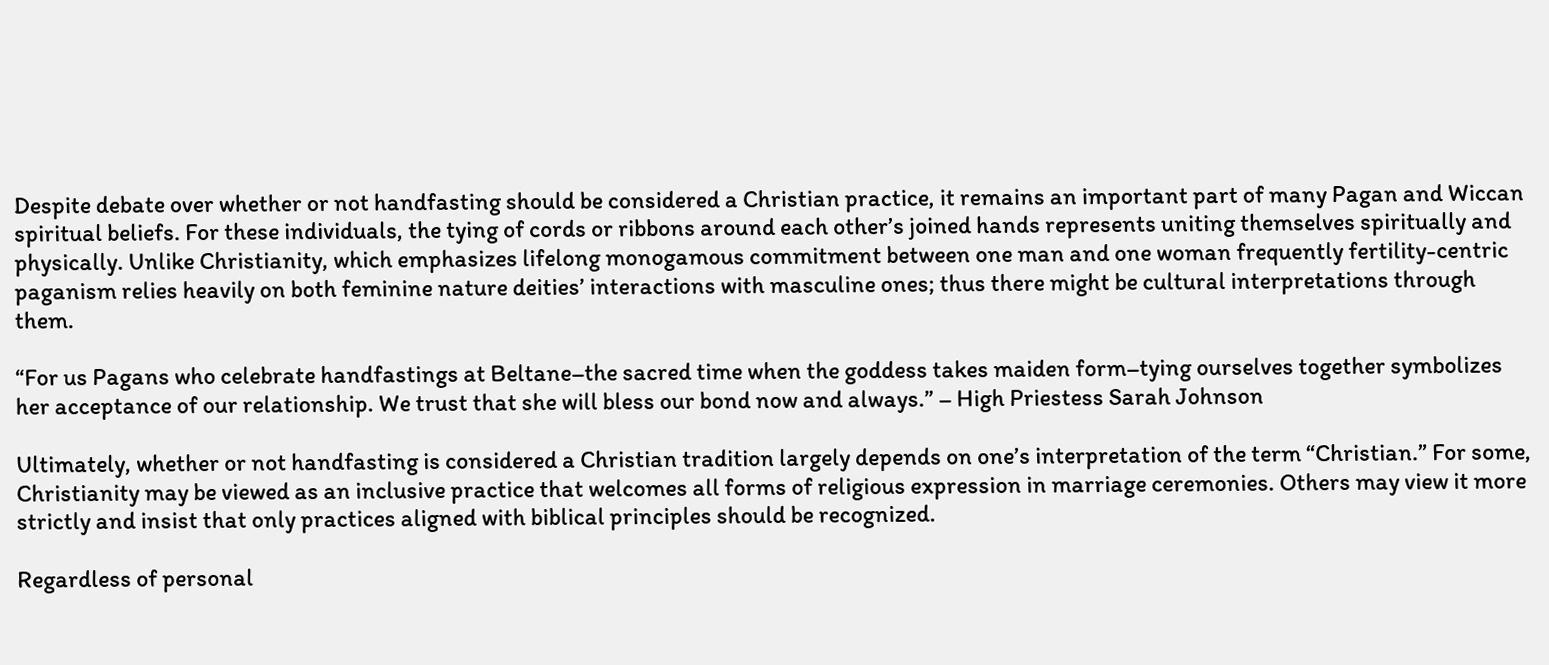Despite debate over whether or not handfasting should be considered a Christian practice, it remains an important part of many Pagan and Wiccan spiritual beliefs. For these individuals, the tying of cords or ribbons around each other’s joined hands represents uniting themselves spiritually and physically. Unlike Christianity, which emphasizes lifelong monogamous commitment between one man and one woman frequently fertility-centric paganism relies heavily on both feminine nature deities’ interactions with masculine ones; thus there might be cultural interpretations through them.

“For us Pagans who celebrate handfastings at Beltane–the sacred time when the goddess takes maiden form–tying ourselves together symbolizes her acceptance of our relationship. We trust that she will bless our bond now and always.” – High Priestess Sarah Johnson

Ultimately, whether or not handfasting is considered a Christian tradition largely depends on one’s interpretation of the term “Christian.” For some, Christianity may be viewed as an inclusive practice that welcomes all forms of religious expression in marriage ceremonies. Others may view it more strictly and insist that only practices aligned with biblical principles should be recognized.

Regardless of personal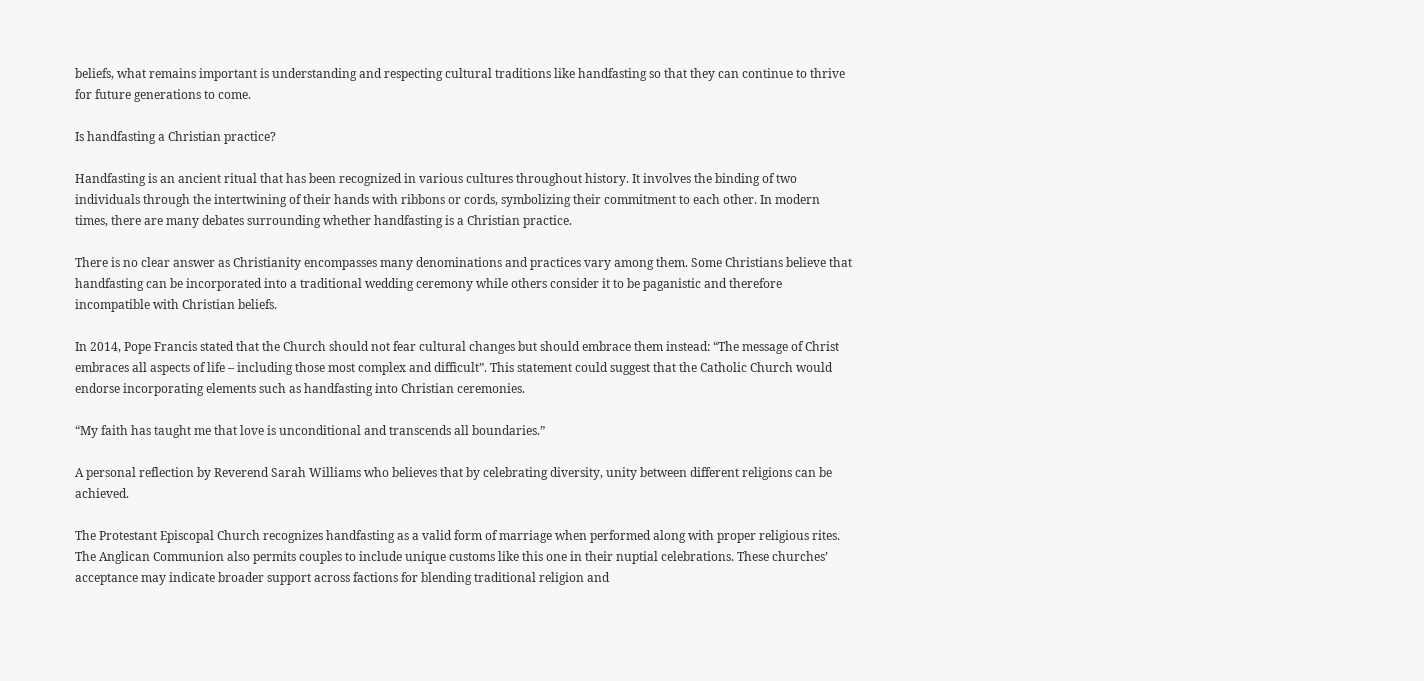beliefs, what remains important is understanding and respecting cultural traditions like handfasting so that they can continue to thrive for future generations to come.

Is handfasting a Christian practice?

Handfasting is an ancient ritual that has been recognized in various cultures throughout history. It involves the binding of two individuals through the intertwining of their hands with ribbons or cords, symbolizing their commitment to each other. In modern times, there are many debates surrounding whether handfasting is a Christian practice.

There is no clear answer as Christianity encompasses many denominations and practices vary among them. Some Christians believe that handfasting can be incorporated into a traditional wedding ceremony while others consider it to be paganistic and therefore incompatible with Christian beliefs.

In 2014, Pope Francis stated that the Church should not fear cultural changes but should embrace them instead: “The message of Christ embraces all aspects of life – including those most complex and difficult”. This statement could suggest that the Catholic Church would endorse incorporating elements such as handfasting into Christian ceremonies.

“My faith has taught me that love is unconditional and transcends all boundaries.”

A personal reflection by Reverend Sarah Williams who believes that by celebrating diversity, unity between different religions can be achieved.

The Protestant Episcopal Church recognizes handfasting as a valid form of marriage when performed along with proper religious rites. The Anglican Communion also permits couples to include unique customs like this one in their nuptial celebrations. These churches’ acceptance may indicate broader support across factions for blending traditional religion and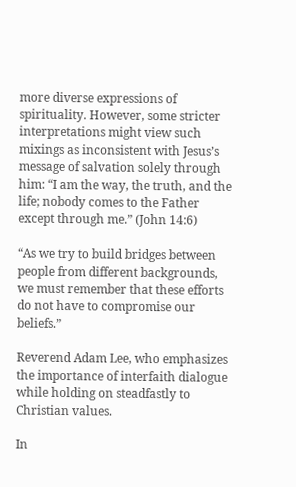more diverse expressions of spirituality. However, some stricter interpretations might view such mixings as inconsistent with Jesus’s message of salvation solely through him: “I am the way, the truth, and the life; nobody comes to the Father except through me.” (John 14:6)

“As we try to build bridges between people from different backgrounds, we must remember that these efforts do not have to compromise our beliefs.”

Reverend Adam Lee, who emphasizes the importance of interfaith dialogue while holding on steadfastly to Christian values.

In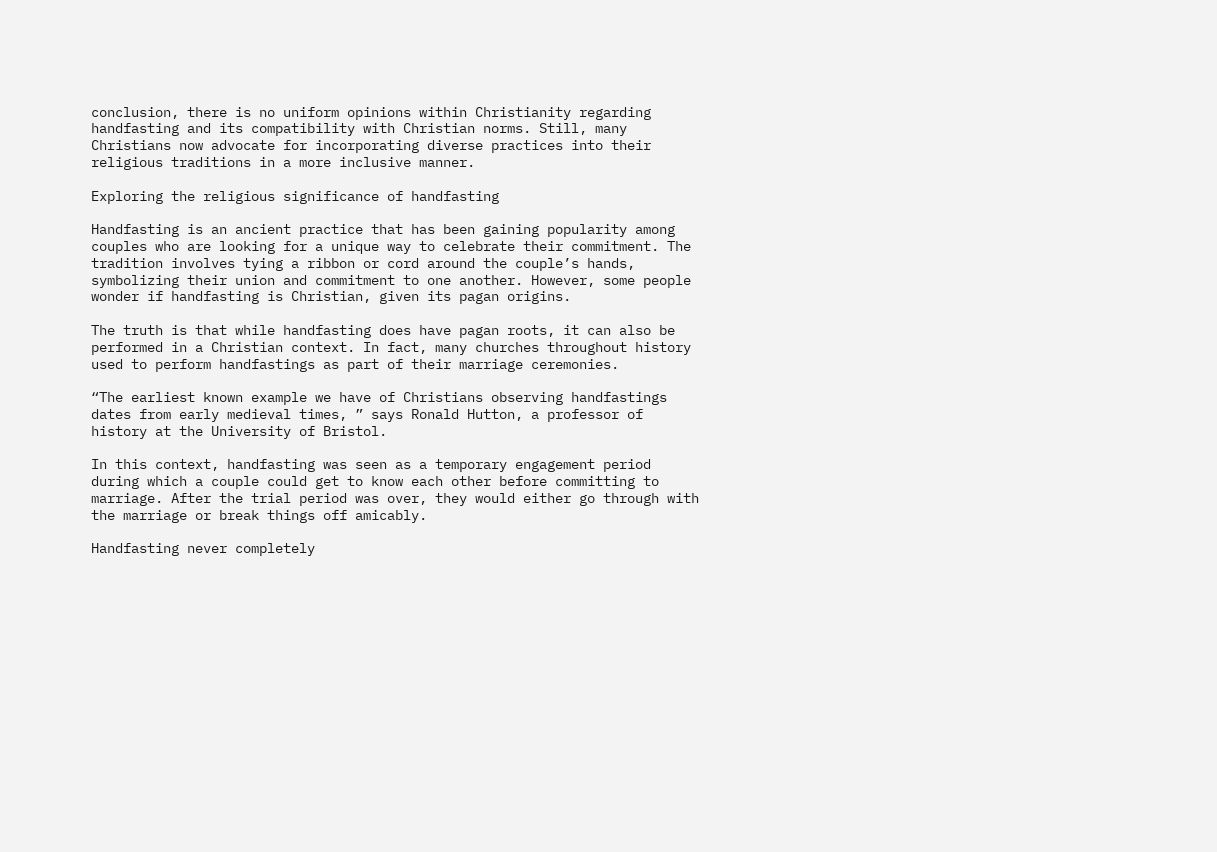conclusion, there is no uniform opinions within Christianity regarding handfasting and its compatibility with Christian norms. Still, many Christians now advocate for incorporating diverse practices into their religious traditions in a more inclusive manner.

Exploring the religious significance of handfasting

Handfasting is an ancient practice that has been gaining popularity among couples who are looking for a unique way to celebrate their commitment. The tradition involves tying a ribbon or cord around the couple’s hands, symbolizing their union and commitment to one another. However, some people wonder if handfasting is Christian, given its pagan origins.

The truth is that while handfasting does have pagan roots, it can also be performed in a Christian context. In fact, many churches throughout history used to perform handfastings as part of their marriage ceremonies.

“The earliest known example we have of Christians observing handfastings dates from early medieval times, ” says Ronald Hutton, a professor of history at the University of Bristol.

In this context, handfasting was seen as a temporary engagement period during which a couple could get to know each other before committing to marriage. After the trial period was over, they would either go through with the marriage or break things off amicably.

Handfasting never completely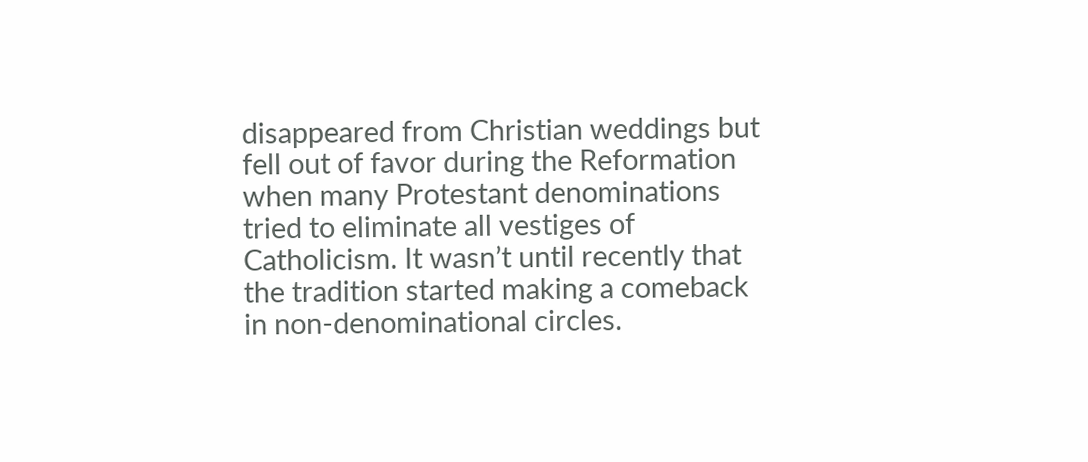disappeared from Christian weddings but fell out of favor during the Reformation when many Protestant denominations tried to eliminate all vestiges of Catholicism. It wasn’t until recently that the tradition started making a comeback in non-denominational circles.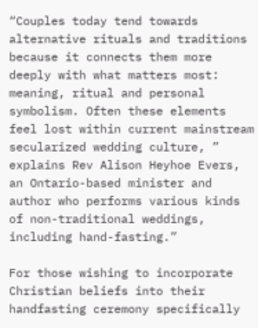“Couples today tend towards alternative rituals and traditions because it connects them more deeply with what matters most: meaning, ritual and personal symbolism. Often these elements feel lost within current mainstream secularized wedding culture, ” explains Rev Alison Heyhoe Evers, an Ontario-based minister and author who performs various kinds of non-traditional weddings, including hand-fasting.”

For those wishing to incorporate Christian beliefs into their handfasting ceremony specifically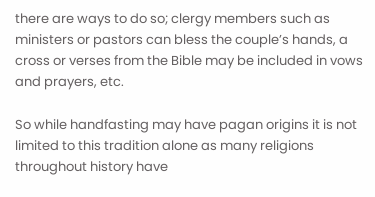there are ways to do so; clergy members such as ministers or pastors can bless the couple’s hands, a cross or verses from the Bible may be included in vows and prayers, etc.

So while handfasting may have pagan origins it is not limited to this tradition alone as many religions throughout history have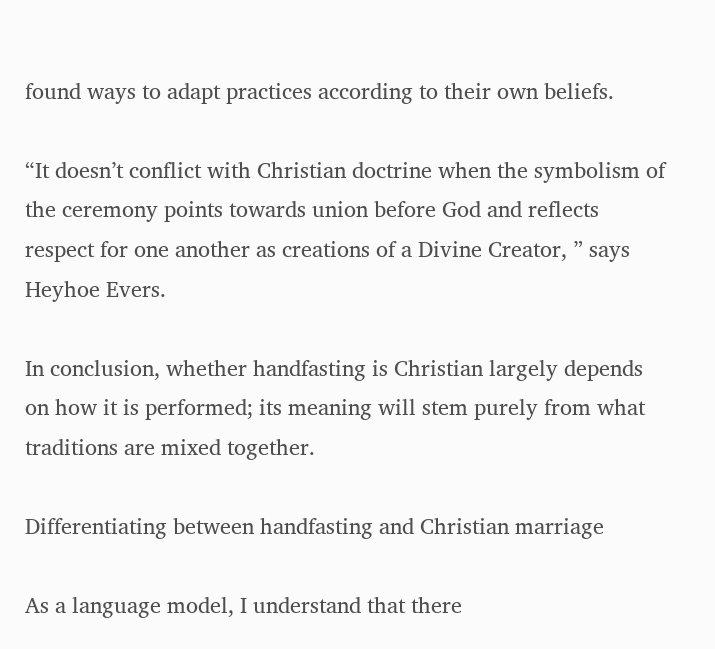found ways to adapt practices according to their own beliefs.

“It doesn’t conflict with Christian doctrine when the symbolism of the ceremony points towards union before God and reflects respect for one another as creations of a Divine Creator, ” says Heyhoe Evers.

In conclusion, whether handfasting is Christian largely depends on how it is performed; its meaning will stem purely from what traditions are mixed together.

Differentiating between handfasting and Christian marriage

As a language model, I understand that there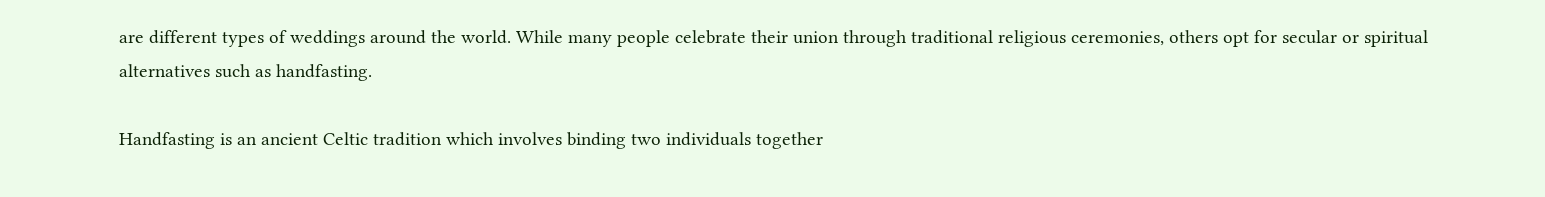are different types of weddings around the world. While many people celebrate their union through traditional religious ceremonies, others opt for secular or spiritual alternatives such as handfasting.

Handfasting is an ancient Celtic tradition which involves binding two individuals together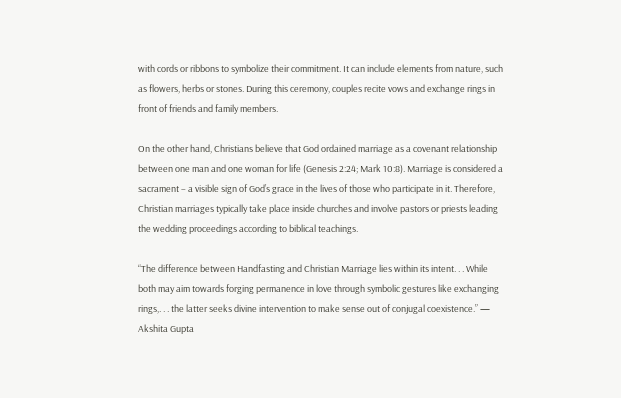with cords or ribbons to symbolize their commitment. It can include elements from nature, such as flowers, herbs or stones. During this ceremony, couples recite vows and exchange rings in front of friends and family members.

On the other hand, Christians believe that God ordained marriage as a covenant relationship between one man and one woman for life (Genesis 2:24; Mark 10:8). Marriage is considered a sacrament – a visible sign of God’s grace in the lives of those who participate in it. Therefore, Christian marriages typically take place inside churches and involve pastors or priests leading the wedding proceedings according to biblical teachings.

“The difference between Handfasting and Christian Marriage lies within its intent. . . While both may aim towards forging permanence in love through symbolic gestures like exchanging rings,. . . the latter seeks divine intervention to make sense out of conjugal coexistence.” — Akshita Gupta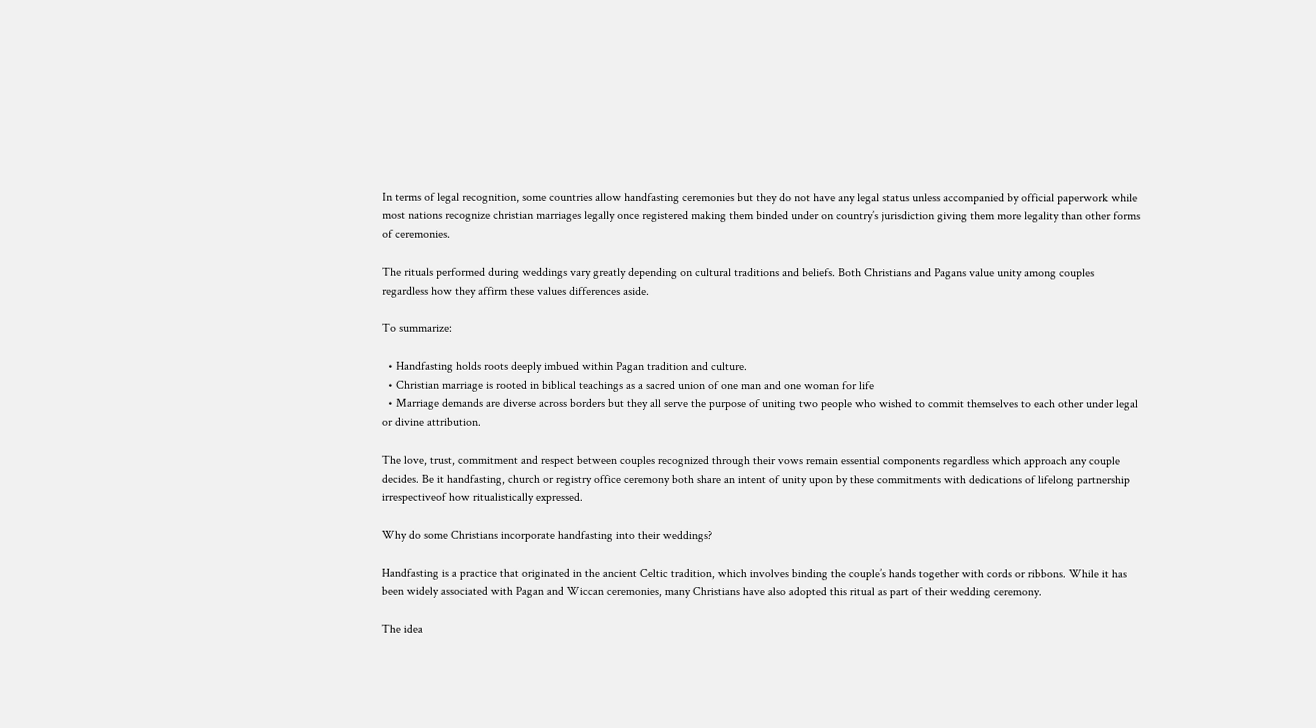In terms of legal recognition, some countries allow handfasting ceremonies but they do not have any legal status unless accompanied by official paperwork while most nations recognize christian marriages legally once registered making them binded under on country’s jurisdiction giving them more legality than other forms of ceremonies.

The rituals performed during weddings vary greatly depending on cultural traditions and beliefs. Both Christians and Pagans value unity among couples regardless how they affirm these values differences aside.

To summarize:

  • Handfasting holds roots deeply imbued within Pagan tradition and culture.
  • Christian marriage is rooted in biblical teachings as a sacred union of one man and one woman for life
  • Marriage demands are diverse across borders but they all serve the purpose of uniting two people who wished to commit themselves to each other under legal or divine attribution.

The love, trust, commitment and respect between couples recognized through their vows remain essential components regardless which approach any couple decides. Be it handfasting, church or registry office ceremony both share an intent of unity upon by these commitments with dedications of lifelong partnership irrespectiveof how ritualistically expressed.

Why do some Christians incorporate handfasting into their weddings?

Handfasting is a practice that originated in the ancient Celtic tradition, which involves binding the couple’s hands together with cords or ribbons. While it has been widely associated with Pagan and Wiccan ceremonies, many Christians have also adopted this ritual as part of their wedding ceremony.

The idea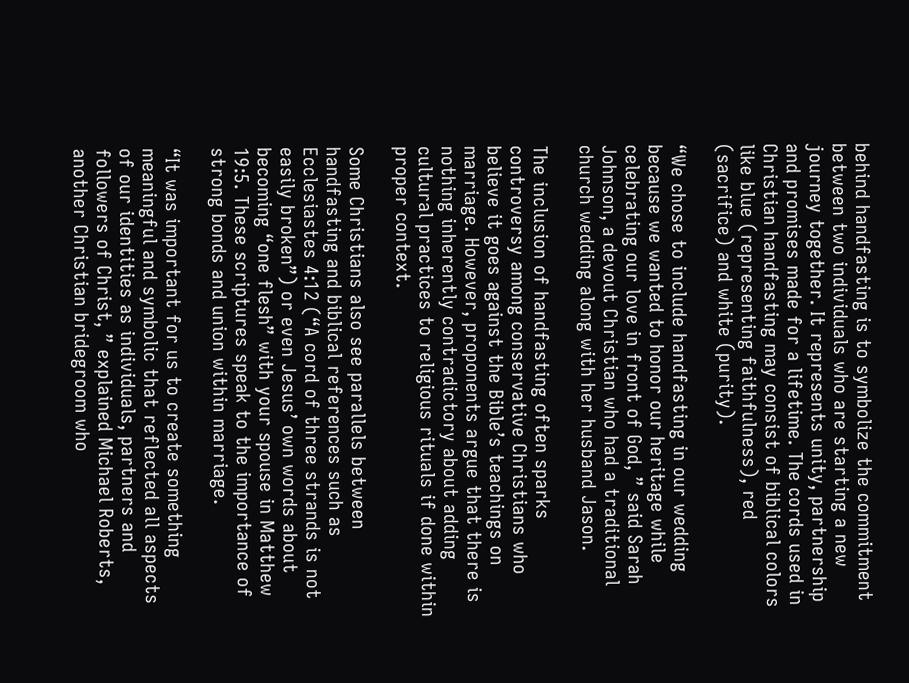behind handfasting is to symbolize the commitment between two individuals who are starting a new journey together. It represents unity, partnership and promises made for a lifetime. The cords used in Christian handfasting may consist of biblical colors like blue (representing faithfulness), red (sacrifice) and white (purity).

“We chose to include handfasting in our wedding because we wanted to honor our heritage while celebrating our love in front of God, ” said Sarah Johnson, a devout Christian who had a traditional church wedding along with her husband Jason.

The inclusion of handfasting often sparks controversy among conservative Christians who believe it goes against the Bible’s teachings on marriage. However, proponents argue that there is nothing inherently contradictory about adding cultural practices to religious rituals if done within proper context.

Some Christians also see parallels between handfasting and biblical references such as Ecclesiastes 4:12 (“A cord of three strands is not easily broken”) or even Jesus’ own words about becoming “one flesh” with your spouse in Matthew 19:5. These scriptures speak to the importance of strong bonds and union within marriage.

“It was important for us to create something meaningful and symbolic that reflected all aspects of our identities as individuals, partners and followers of Christ, ” explained Michael Roberts, another Christian bridegroom who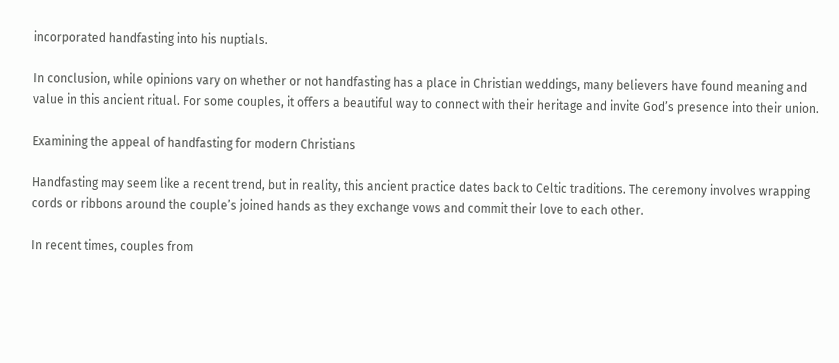incorporated handfasting into his nuptials.

In conclusion, while opinions vary on whether or not handfasting has a place in Christian weddings, many believers have found meaning and value in this ancient ritual. For some couples, it offers a beautiful way to connect with their heritage and invite God’s presence into their union.

Examining the appeal of handfasting for modern Christians

Handfasting may seem like a recent trend, but in reality, this ancient practice dates back to Celtic traditions. The ceremony involves wrapping cords or ribbons around the couple’s joined hands as they exchange vows and commit their love to each other.

In recent times, couples from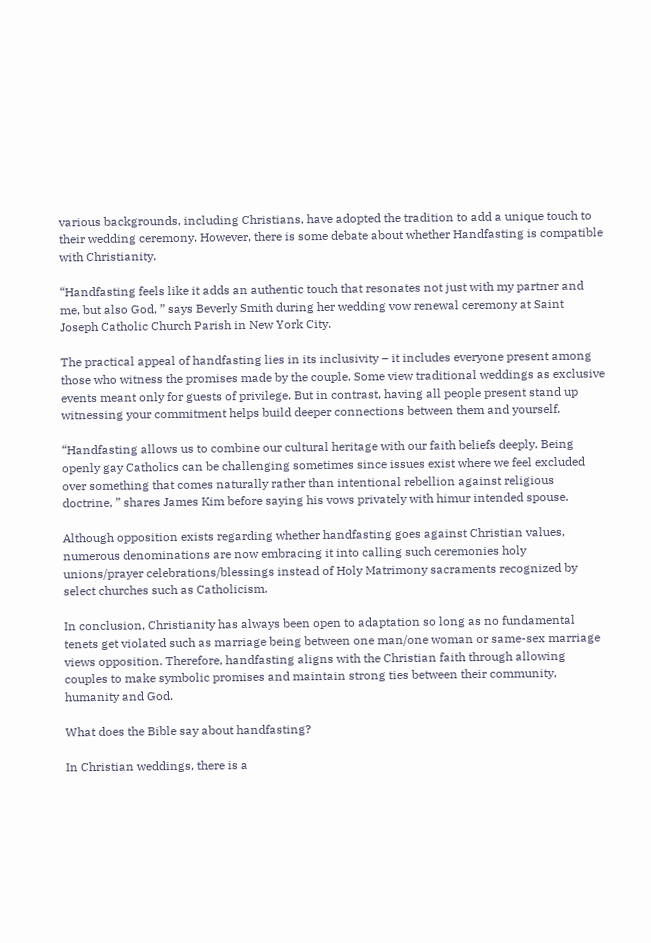various backgrounds, including Christians, have adopted the tradition to add a unique touch to their wedding ceremony. However, there is some debate about whether Handfasting is compatible with Christianity.

“Handfasting feels like it adds an authentic touch that resonates not just with my partner and me, but also God, ” says Beverly Smith during her wedding vow renewal ceremony at Saint Joseph Catholic Church Parish in New York City.

The practical appeal of handfasting lies in its inclusivity – it includes everyone present among those who witness the promises made by the couple. Some view traditional weddings as exclusive events meant only for guests of privilege. But in contrast, having all people present stand up witnessing your commitment helps build deeper connections between them and yourself.

“Handfasting allows us to combine our cultural heritage with our faith beliefs deeply. Being openly gay Catholics can be challenging sometimes since issues exist where we feel excluded over something that comes naturally rather than intentional rebellion against religious doctrine, ” shares James Kim before saying his vows privately with himur intended spouse.

Although opposition exists regarding whether handfasting goes against Christian values, numerous denominations are now embracing it into calling such ceremonies holy unions/prayer celebrations/blessings instead of Holy Matrimony sacraments recognized by select churches such as Catholicism.

In conclusion, Christianity has always been open to adaptation so long as no fundamental tenets get violated such as marriage being between one man/one woman or same-sex marriage views opposition. Therefore, handfasting aligns with the Christian faith through allowing couples to make symbolic promises and maintain strong ties between their community, humanity and God.

What does the Bible say about handfasting?

In Christian weddings, there is a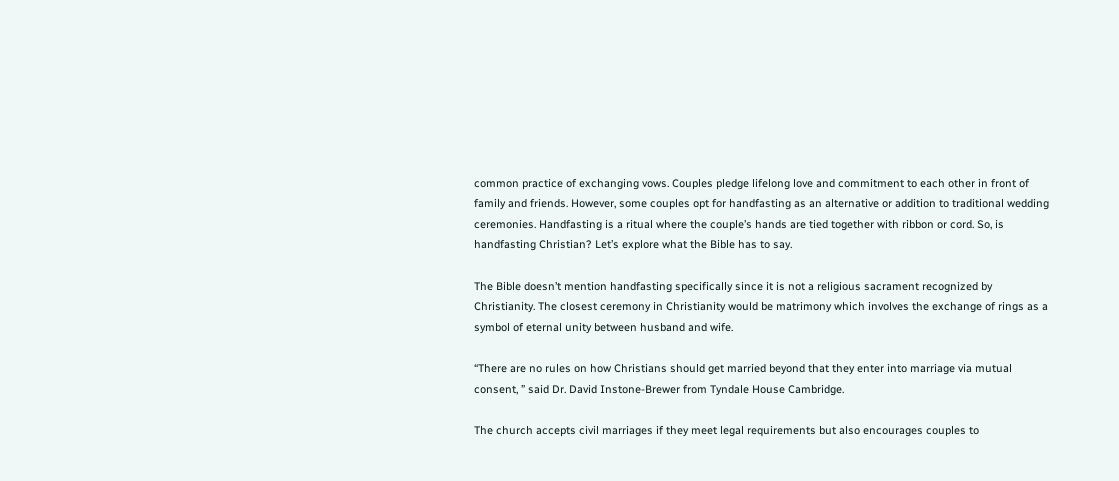common practice of exchanging vows. Couples pledge lifelong love and commitment to each other in front of family and friends. However, some couples opt for handfasting as an alternative or addition to traditional wedding ceremonies. Handfasting is a ritual where the couple’s hands are tied together with ribbon or cord. So, is handfasting Christian? Let’s explore what the Bible has to say.

The Bible doesn’t mention handfasting specifically since it is not a religious sacrament recognized by Christianity. The closest ceremony in Christianity would be matrimony which involves the exchange of rings as a symbol of eternal unity between husband and wife.

“There are no rules on how Christians should get married beyond that they enter into marriage via mutual consent, ” said Dr. David Instone-Brewer from Tyndale House Cambridge.

The church accepts civil marriages if they meet legal requirements but also encourages couples to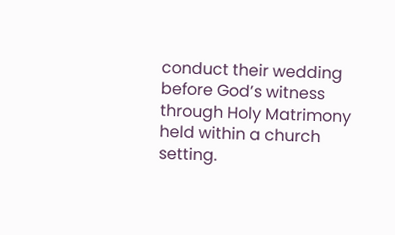conduct their wedding before God’s witness through Holy Matrimony held within a church setting.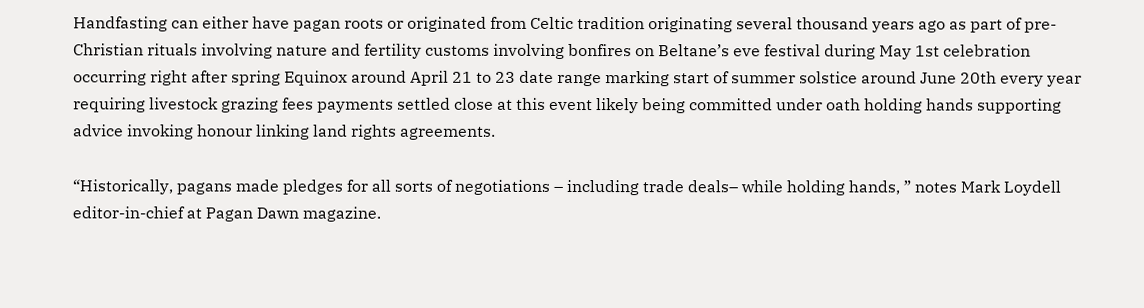Handfasting can either have pagan roots or originated from Celtic tradition originating several thousand years ago as part of pre-Christian rituals involving nature and fertility customs involving bonfires on Beltane’s eve festival during May 1st celebration occurring right after spring Equinox around April 21 to 23 date range marking start of summer solstice around June 20th every year requiring livestock grazing fees payments settled close at this event likely being committed under oath holding hands supporting advice invoking honour linking land rights agreements.

“Historically, pagans made pledges for all sorts of negotiations – including trade deals– while holding hands, ” notes Mark Loydell editor-in-chief at Pagan Dawn magazine.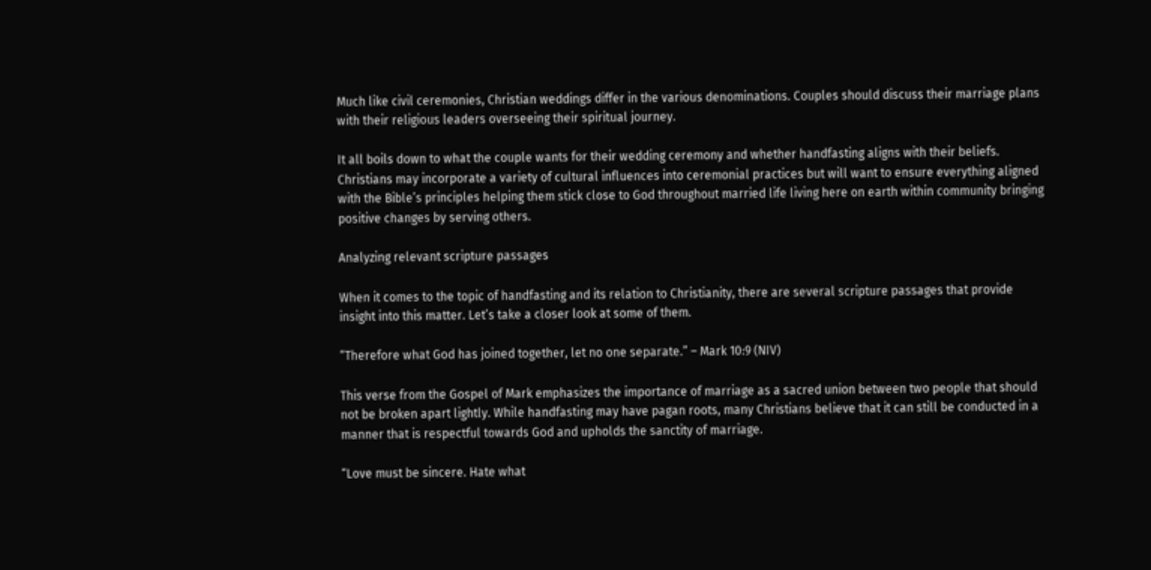Much like civil ceremonies, Christian weddings differ in the various denominations. Couples should discuss their marriage plans with their religious leaders overseeing their spiritual journey.

It all boils down to what the couple wants for their wedding ceremony and whether handfasting aligns with their beliefs. Christians may incorporate a variety of cultural influences into ceremonial practices but will want to ensure everything aligned with the Bible’s principles helping them stick close to God throughout married life living here on earth within community bringing positive changes by serving others.

Analyzing relevant scripture passages

When it comes to the topic of handfasting and its relation to Christianity, there are several scripture passages that provide insight into this matter. Let’s take a closer look at some of them.

“Therefore what God has joined together, let no one separate.” – Mark 10:9 (NIV)

This verse from the Gospel of Mark emphasizes the importance of marriage as a sacred union between two people that should not be broken apart lightly. While handfasting may have pagan roots, many Christians believe that it can still be conducted in a manner that is respectful towards God and upholds the sanctity of marriage.

“Love must be sincere. Hate what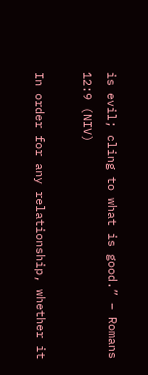is evil; cling to what is good.” – Romans 12:9 (NIV)

In order for any relationship, whether it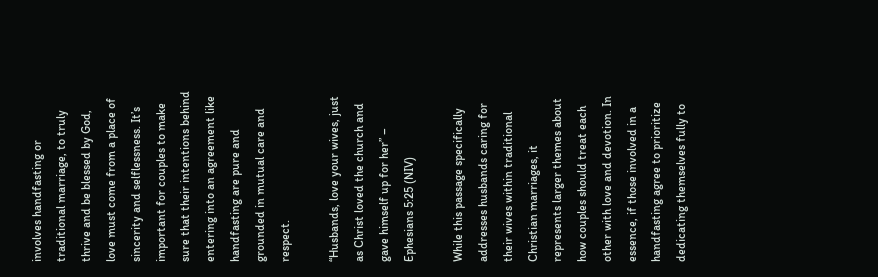involves handfasting or traditional marriage, to truly thrive and be blessed by God, love must come from a place of sincerity and selflessness. It’s important for couples to make sure that their intentions behind entering into an agreement like handfasting are pure and grounded in mutual care and respect.

“Husbands, love your wives, just as Christ loved the church and gave himself up for her” – Ephesians 5:25 (NIV)

While this passage specifically addresses husbands caring for their wives within traditional Christian marriages, it represents larger themes about how couples should treat each other with love and devotion. In essence, if those involved in a handfasting agree to prioritize dedicating themselves fully to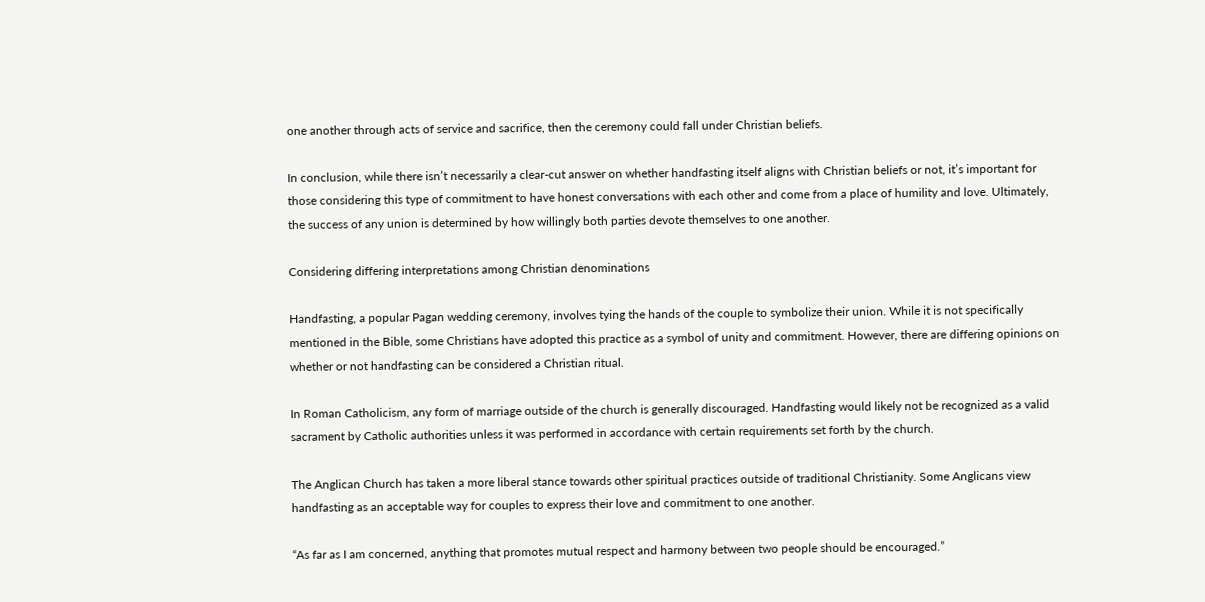one another through acts of service and sacrifice, then the ceremony could fall under Christian beliefs.

In conclusion, while there isn’t necessarily a clear-cut answer on whether handfasting itself aligns with Christian beliefs or not, it’s important for those considering this type of commitment to have honest conversations with each other and come from a place of humility and love. Ultimately, the success of any union is determined by how willingly both parties devote themselves to one another.

Considering differing interpretations among Christian denominations

Handfasting, a popular Pagan wedding ceremony, involves tying the hands of the couple to symbolize their union. While it is not specifically mentioned in the Bible, some Christians have adopted this practice as a symbol of unity and commitment. However, there are differing opinions on whether or not handfasting can be considered a Christian ritual.

In Roman Catholicism, any form of marriage outside of the church is generally discouraged. Handfasting would likely not be recognized as a valid sacrament by Catholic authorities unless it was performed in accordance with certain requirements set forth by the church.

The Anglican Church has taken a more liberal stance towards other spiritual practices outside of traditional Christianity. Some Anglicans view handfasting as an acceptable way for couples to express their love and commitment to one another.

“As far as I am concerned, anything that promotes mutual respect and harmony between two people should be encouraged.”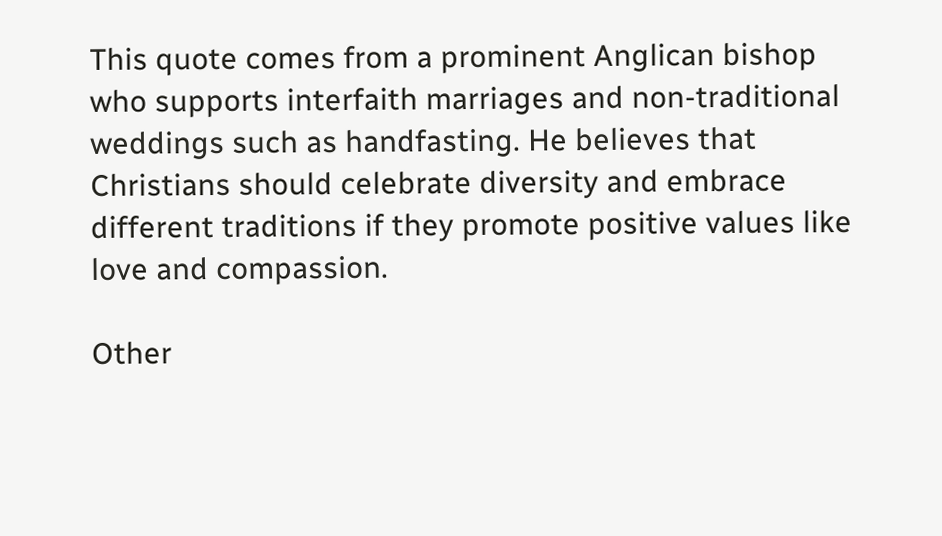This quote comes from a prominent Anglican bishop who supports interfaith marriages and non-traditional weddings such as handfasting. He believes that Christians should celebrate diversity and embrace different traditions if they promote positive values like love and compassion.

Other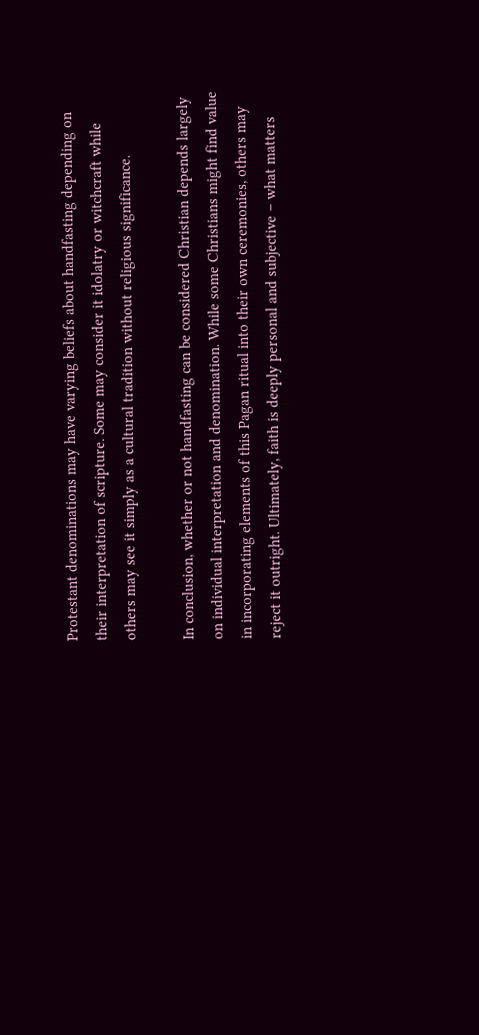Protestant denominations may have varying beliefs about handfasting depending on their interpretation of scripture. Some may consider it idolatry or witchcraft while others may see it simply as a cultural tradition without religious significance.

In conclusion, whether or not handfasting can be considered Christian depends largely on individual interpretation and denomination. While some Christians might find value in incorporating elements of this Pagan ritual into their own ceremonies, others may reject it outright. Ultimately, faith is deeply personal and subjective – what matters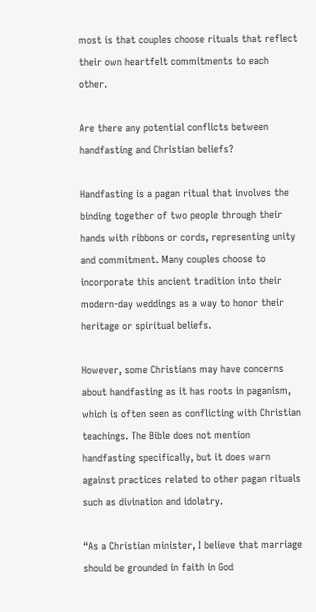most is that couples choose rituals that reflect their own heartfelt commitments to each other.

Are there any potential conflicts between handfasting and Christian beliefs?

Handfasting is a pagan ritual that involves the binding together of two people through their hands with ribbons or cords, representing unity and commitment. Many couples choose to incorporate this ancient tradition into their modern-day weddings as a way to honor their heritage or spiritual beliefs.

However, some Christians may have concerns about handfasting as it has roots in paganism, which is often seen as conflicting with Christian teachings. The Bible does not mention handfasting specifically, but it does warn against practices related to other pagan rituals such as divination and idolatry.

“As a Christian minister, I believe that marriage should be grounded in faith in God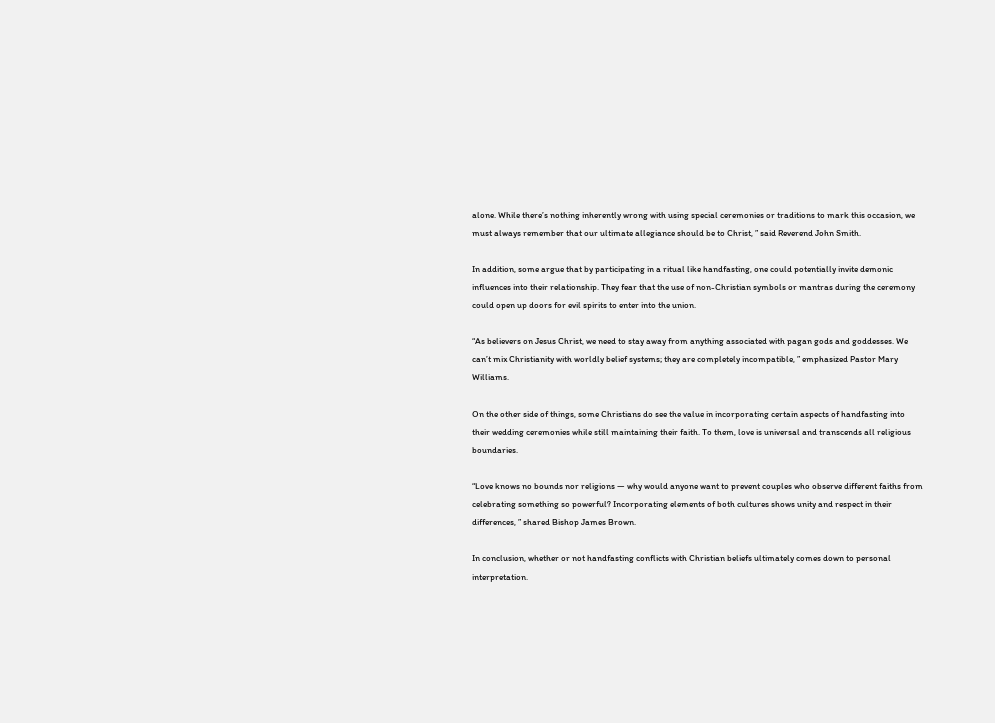alone. While there’s nothing inherently wrong with using special ceremonies or traditions to mark this occasion, we must always remember that our ultimate allegiance should be to Christ, ” said Reverend John Smith.

In addition, some argue that by participating in a ritual like handfasting, one could potentially invite demonic influences into their relationship. They fear that the use of non-Christian symbols or mantras during the ceremony could open up doors for evil spirits to enter into the union.

“As believers on Jesus Christ, we need to stay away from anything associated with pagan gods and goddesses. We can’t mix Christianity with worldly belief systems; they are completely incompatible, ” emphasized Pastor Mary Williams.

On the other side of things, some Christians do see the value in incorporating certain aspects of handfasting into their wedding ceremonies while still maintaining their faith. To them, love is universal and transcends all religious boundaries.

“Love knows no bounds nor religions — why would anyone want to prevent couples who observe different faiths from celebrating something so powerful? Incorporating elements of both cultures shows unity and respect in their differences, ” shared Bishop James Brown.

In conclusion, whether or not handfasting conflicts with Christian beliefs ultimately comes down to personal interpretation.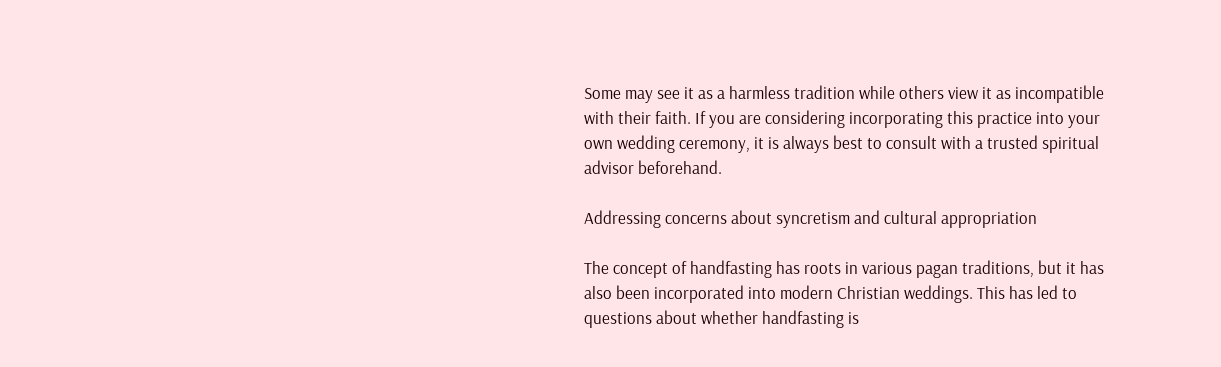Some may see it as a harmless tradition while others view it as incompatible with their faith. If you are considering incorporating this practice into your own wedding ceremony, it is always best to consult with a trusted spiritual advisor beforehand.

Addressing concerns about syncretism and cultural appropriation

The concept of handfasting has roots in various pagan traditions, but it has also been incorporated into modern Christian weddings. This has led to questions about whether handfasting is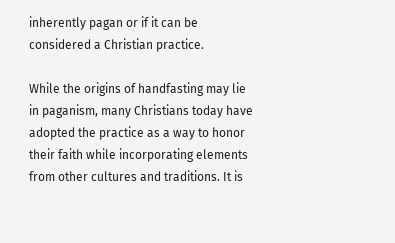inherently pagan or if it can be considered a Christian practice.

While the origins of handfasting may lie in paganism, many Christians today have adopted the practice as a way to honor their faith while incorporating elements from other cultures and traditions. It is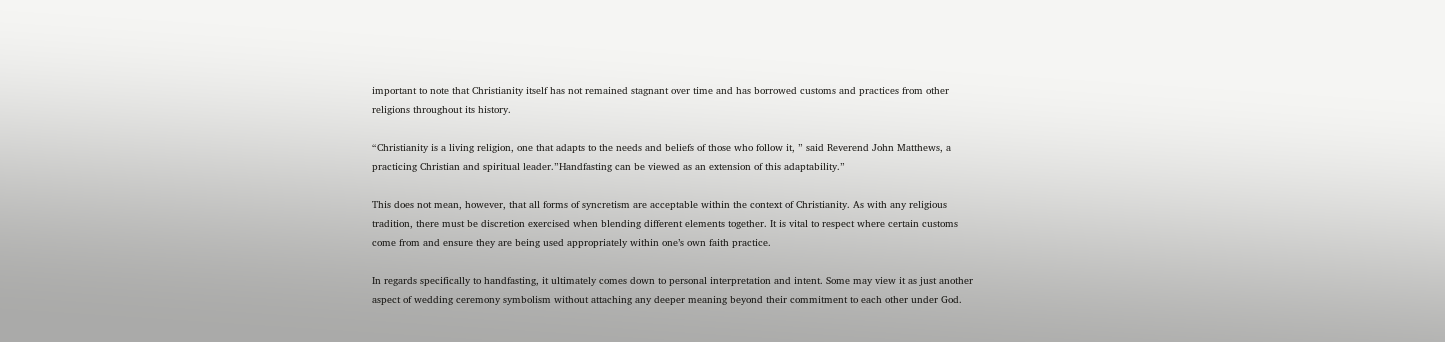important to note that Christianity itself has not remained stagnant over time and has borrowed customs and practices from other religions throughout its history.

“Christianity is a living religion, one that adapts to the needs and beliefs of those who follow it, ” said Reverend John Matthews, a practicing Christian and spiritual leader.”Handfasting can be viewed as an extension of this adaptability.”

This does not mean, however, that all forms of syncretism are acceptable within the context of Christianity. As with any religious tradition, there must be discretion exercised when blending different elements together. It is vital to respect where certain customs come from and ensure they are being used appropriately within one’s own faith practice.

In regards specifically to handfasting, it ultimately comes down to personal interpretation and intent. Some may view it as just another aspect of wedding ceremony symbolism without attaching any deeper meaning beyond their commitment to each other under God.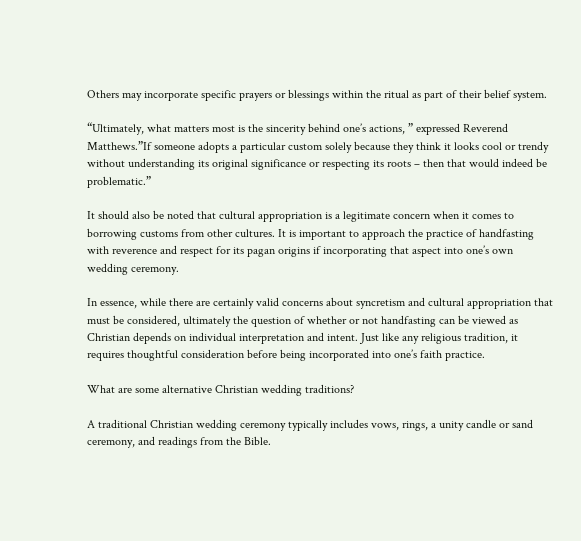Others may incorporate specific prayers or blessings within the ritual as part of their belief system.

“Ultimately, what matters most is the sincerity behind one’s actions, ” expressed Reverend Matthews.”If someone adopts a particular custom solely because they think it looks cool or trendy without understanding its original significance or respecting its roots – then that would indeed be problematic.”

It should also be noted that cultural appropriation is a legitimate concern when it comes to borrowing customs from other cultures. It is important to approach the practice of handfasting with reverence and respect for its pagan origins if incorporating that aspect into one’s own wedding ceremony.

In essence, while there are certainly valid concerns about syncretism and cultural appropriation that must be considered, ultimately the question of whether or not handfasting can be viewed as Christian depends on individual interpretation and intent. Just like any religious tradition, it requires thoughtful consideration before being incorporated into one’s faith practice.

What are some alternative Christian wedding traditions?

A traditional Christian wedding ceremony typically includes vows, rings, a unity candle or sand ceremony, and readings from the Bible.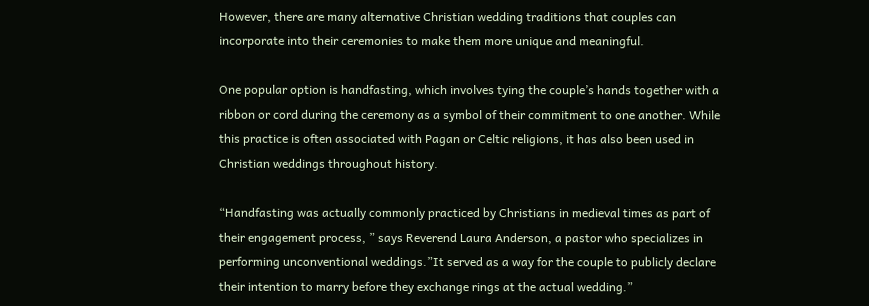However, there are many alternative Christian wedding traditions that couples can incorporate into their ceremonies to make them more unique and meaningful.

One popular option is handfasting, which involves tying the couple’s hands together with a ribbon or cord during the ceremony as a symbol of their commitment to one another. While this practice is often associated with Pagan or Celtic religions, it has also been used in Christian weddings throughout history.

“Handfasting was actually commonly practiced by Christians in medieval times as part of their engagement process, ” says Reverend Laura Anderson, a pastor who specializes in performing unconventional weddings.”It served as a way for the couple to publicly declare their intention to marry before they exchange rings at the actual wedding.”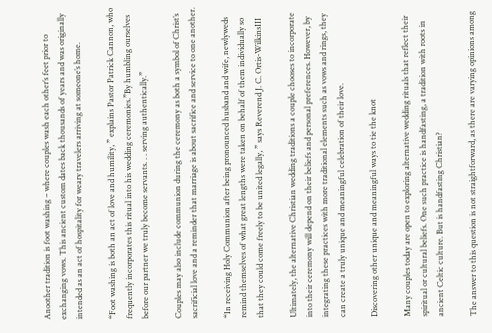Anoother tradition is foot washing – where couples wash each other’s feet prior to exchanging vows. This ancient custom dates back thousands of years and was originally intended as an act of hospitality for weary travelers arriving at someone’s home.

“Foot washing is both an act of love and humility, ” explains Pastor Patrick Cannon, who frequently incorporates this ritual into his wedding ceremonies.”By humbling ourselves before our partner we truly become servants. . . serving authentically.”

Couples may also include communion during the ceremony as both a symbol of Christ’s sacrificial love and a reminder that marriage is about sacrifice and service to one another.

“In receiving Holy Communion after being pronounced husband and wife, newlyweds remind themselves of what great lengths were taken on behalf of them individually so that they could come freely to be united legally, ” says Reverend J. C. Ortis-WilkinsIII

Ultimately, the alternative Christian wedding traditions a couple chooses to incorporate into their ceremony will depend on their beliefs and personal preferences. However, by integrating these practices with more traditional elements such as vows and rings, they can create a truly unique and meaningful celebration of their love.

Discovering other unique and meaningful ways to tie the knot

Many couples today are open to exploring alternative wedding rituals that reflect their spiritual or cultural beliefs. One such practice is handfasting, a tradition with roots in ancient Celtic culture. But is handfasting Christian?

The answer to this question is not straightforward, as there are varying opinions among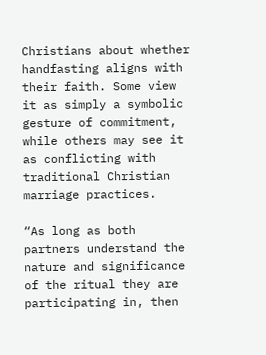Christians about whether handfasting aligns with their faith. Some view it as simply a symbolic gesture of commitment, while others may see it as conflicting with traditional Christian marriage practices.

“As long as both partners understand the nature and significance of the ritual they are participating in, then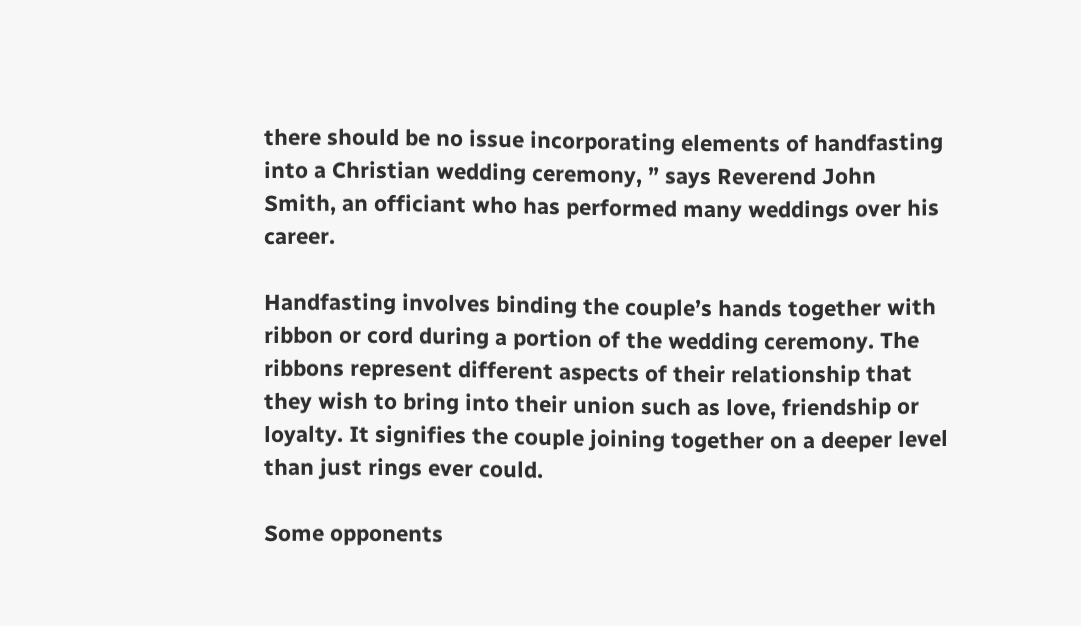there should be no issue incorporating elements of handfasting into a Christian wedding ceremony, ” says Reverend John Smith, an officiant who has performed many weddings over his career.

Handfasting involves binding the couple’s hands together with ribbon or cord during a portion of the wedding ceremony. The ribbons represent different aspects of their relationship that they wish to bring into their union such as love, friendship or loyalty. It signifies the couple joining together on a deeper level than just rings ever could.

Some opponents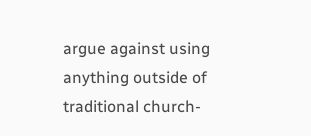argue against using anything outside of traditional church-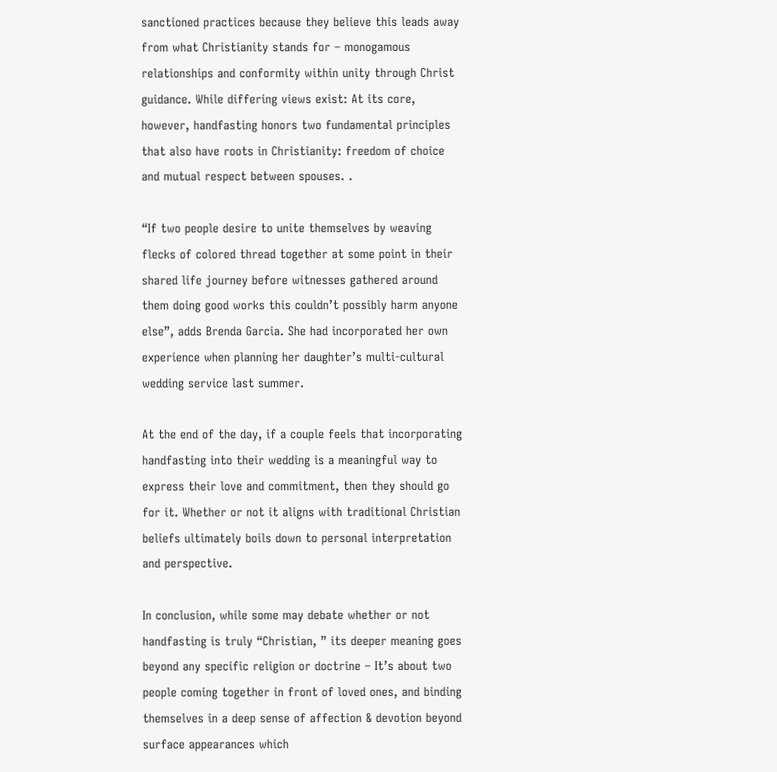sanctioned practices because they believe this leads away from what Christianity stands for – monogamous relationships and conformity within unity through Christ guidance. While differing views exist: At its core, however, handfasting honors two fundamental principles that also have roots in Christianity: freedom of choice and mutual respect between spouses. .

“If two people desire to unite themselves by weaving flecks of colored thread together at some point in their shared life journey before witnesses gathered around them doing good works this couldn’t possibly harm anyone else”, adds Brenda Garcia. She had incorporated her own experience when planning her daughter’s multi-cultural wedding service last summer.

At the end of the day, if a couple feels that incorporating handfasting into their wedding is a meaningful way to express their love and commitment, then they should go for it. Whether or not it aligns with traditional Christian beliefs ultimately boils down to personal interpretation and perspective.

In conclusion, while some may debate whether or not handfasting is truly “Christian, ” its deeper meaning goes beyond any specific religion or doctrine – It’s about two people coming together in front of loved ones, and binding themselves in a deep sense of affection & devotion beyond surface appearances which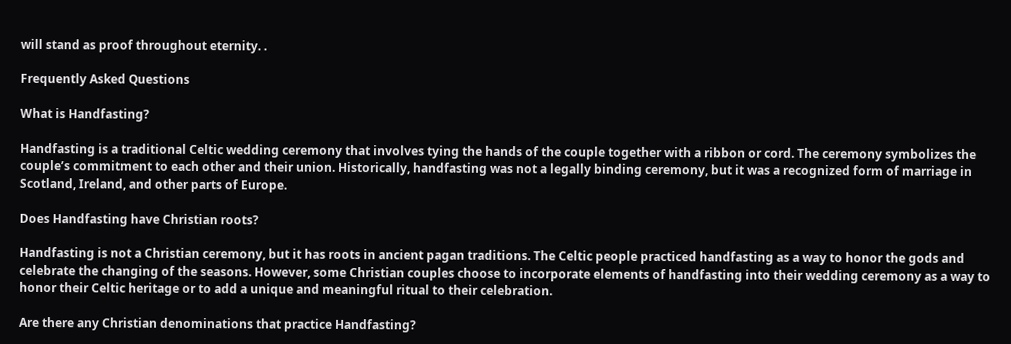will stand as proof throughout eternity. .

Frequently Asked Questions

What is Handfasting?

Handfasting is a traditional Celtic wedding ceremony that involves tying the hands of the couple together with a ribbon or cord. The ceremony symbolizes the couple’s commitment to each other and their union. Historically, handfasting was not a legally binding ceremony, but it was a recognized form of marriage in Scotland, Ireland, and other parts of Europe.

Does Handfasting have Christian roots?

Handfasting is not a Christian ceremony, but it has roots in ancient pagan traditions. The Celtic people practiced handfasting as a way to honor the gods and celebrate the changing of the seasons. However, some Christian couples choose to incorporate elements of handfasting into their wedding ceremony as a way to honor their Celtic heritage or to add a unique and meaningful ritual to their celebration.

Are there any Christian denominations that practice Handfasting?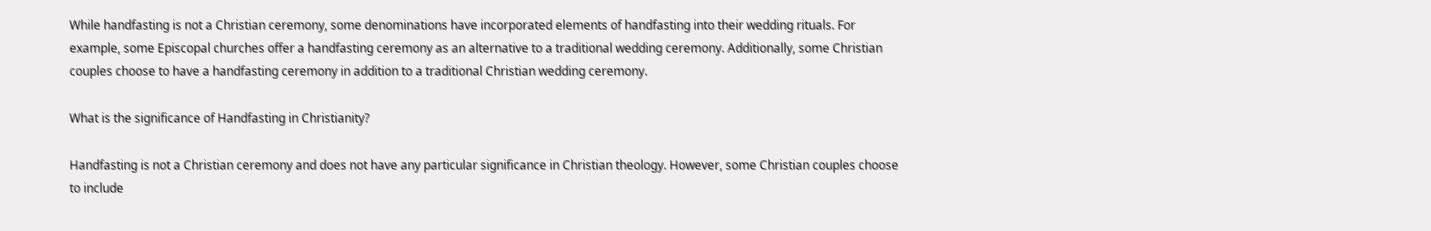While handfasting is not a Christian ceremony, some denominations have incorporated elements of handfasting into their wedding rituals. For example, some Episcopal churches offer a handfasting ceremony as an alternative to a traditional wedding ceremony. Additionally, some Christian couples choose to have a handfasting ceremony in addition to a traditional Christian wedding ceremony.

What is the significance of Handfasting in Christianity?

Handfasting is not a Christian ceremony and does not have any particular significance in Christian theology. However, some Christian couples choose to include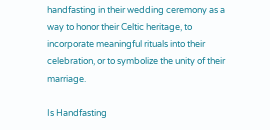handfasting in their wedding ceremony as a way to honor their Celtic heritage, to incorporate meaningful rituals into their celebration, or to symbolize the unity of their marriage.

Is Handfasting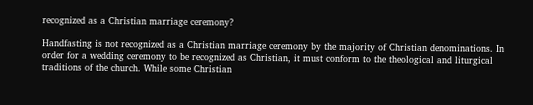recognized as a Christian marriage ceremony?

Handfasting is not recognized as a Christian marriage ceremony by the majority of Christian denominations. In order for a wedding ceremony to be recognized as Christian, it must conform to the theological and liturgical traditions of the church. While some Christian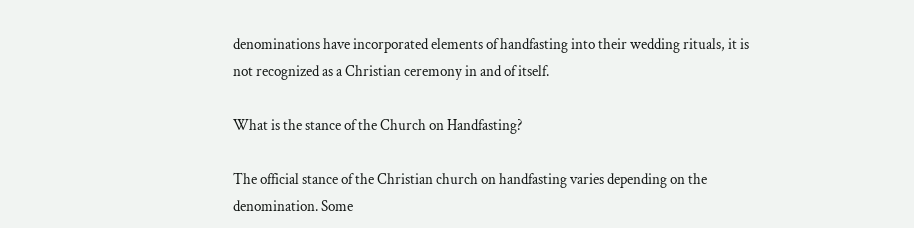denominations have incorporated elements of handfasting into their wedding rituals, it is not recognized as a Christian ceremony in and of itself.

What is the stance of the Church on Handfasting?

The official stance of the Christian church on handfasting varies depending on the denomination. Some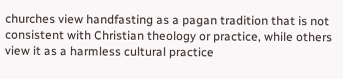churches view handfasting as a pagan tradition that is not consistent with Christian theology or practice, while others view it as a harmless cultural practice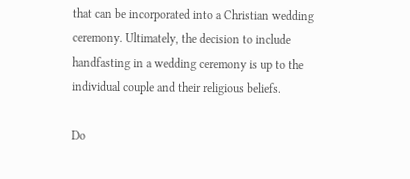that can be incorporated into a Christian wedding ceremony. Ultimately, the decision to include handfasting in a wedding ceremony is up to the individual couple and their religious beliefs.

Do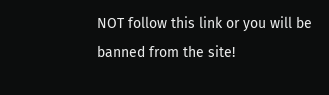NOT follow this link or you will be banned from the site!